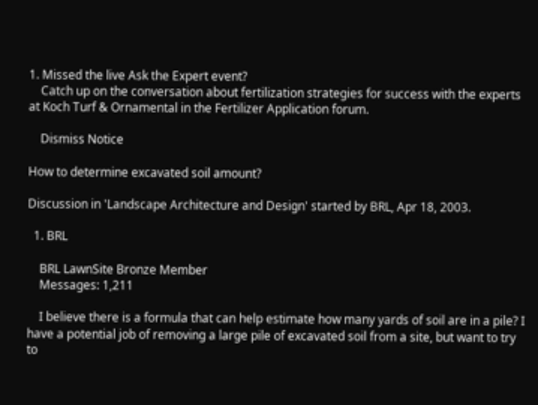1. Missed the live Ask the Expert event?
    Catch up on the conversation about fertilization strategies for success with the experts at Koch Turf & Ornamental in the Fertilizer Application forum.

    Dismiss Notice

How to determine excavated soil amount?

Discussion in 'Landscape Architecture and Design' started by BRL, Apr 18, 2003.

  1. BRL

    BRL LawnSite Bronze Member
    Messages: 1,211

    I believe there is a formula that can help estimate how many yards of soil are in a pile? I have a potential job of removing a large pile of excavated soil from a site, but want to try to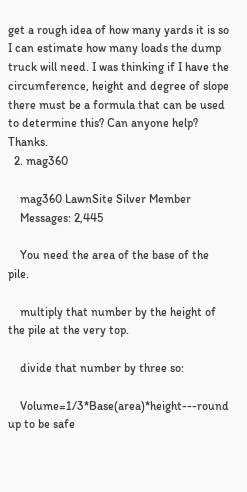get a rough idea of how many yards it is so I can estimate how many loads the dump truck will need. I was thinking if I have the circumference, height and degree of slope there must be a formula that can be used to determine this? Can anyone help? Thanks.
  2. mag360

    mag360 LawnSite Silver Member
    Messages: 2,445

    You need the area of the base of the pile.

    multiply that number by the height of the pile at the very top.

    divide that number by three so:

    Volume=1/3*Base(area)*height---round up to be safe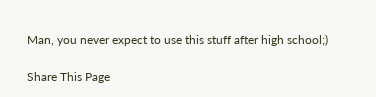Man, you never expect to use this stuff after high school;)

Share This Page